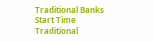Traditional Banks
Start Time
Traditional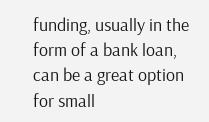funding, usually in the form of a bank loan, can be a great option for small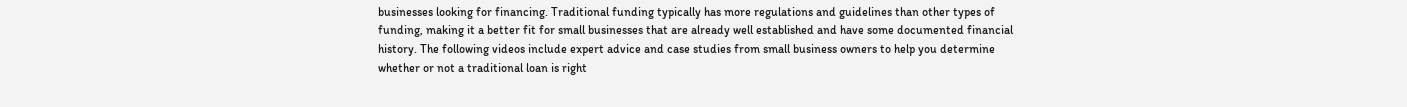businesses looking for financing. Traditional funding typically has more regulations and guidelines than other types of funding, making it a better fit for small businesses that are already well established and have some documented financial history. The following videos include expert advice and case studies from small business owners to help you determine whether or not a traditional loan is right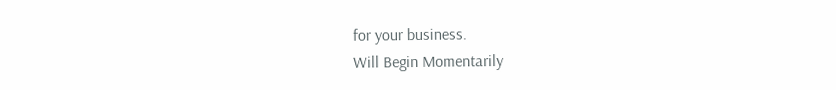for your business.
Will Begin Momentarily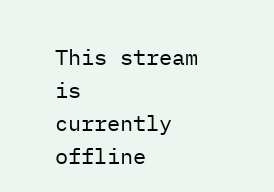This stream is currently offline